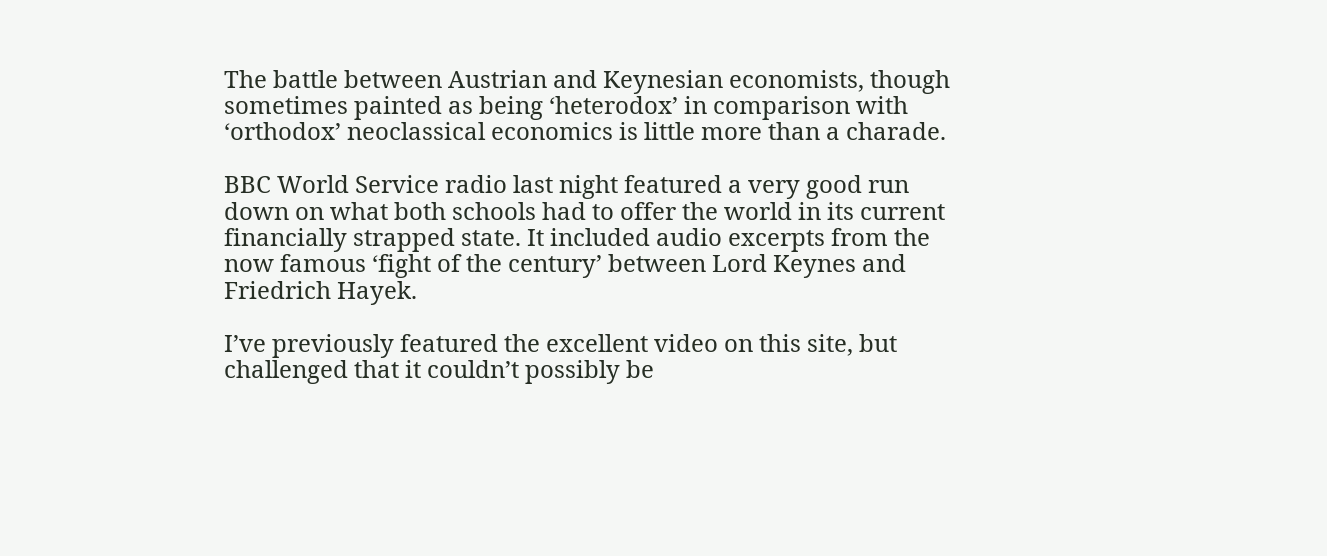The battle between Austrian and Keynesian economists, though sometimes painted as being ‘heterodox’ in comparison with ‘orthodox’ neoclassical economics is little more than a charade.

BBC World Service radio last night featured a very good run down on what both schools had to offer the world in its current financially strapped state. It included audio excerpts from the now famous ‘fight of the century’ between Lord Keynes and Friedrich Hayek.

I’ve previously featured the excellent video on this site, but challenged that it couldn’t possibly be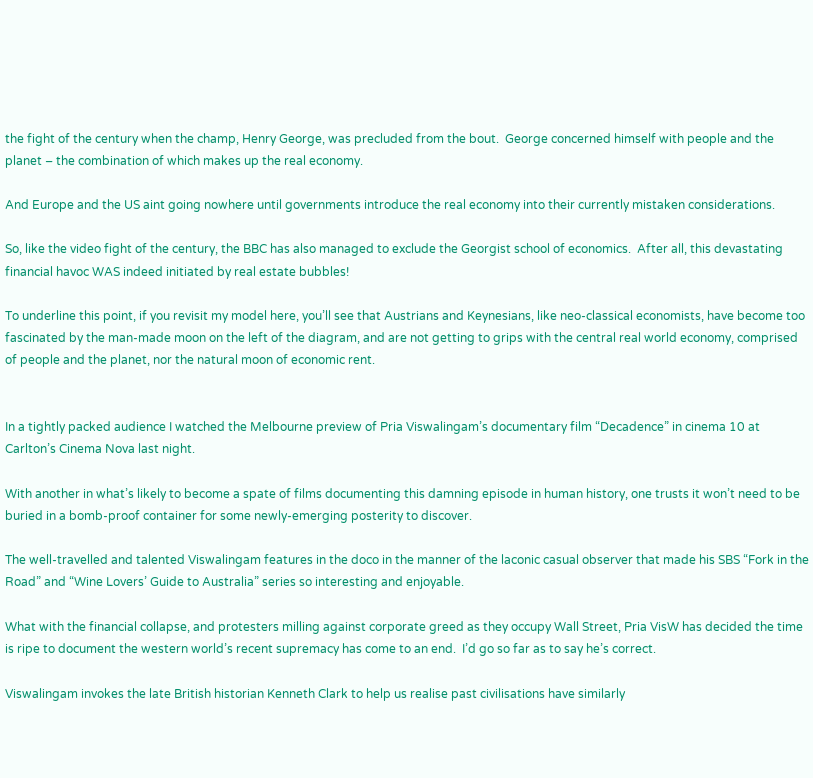the fight of the century when the champ, Henry George, was precluded from the bout.  George concerned himself with people and the planet – the combination of which makes up the real economy.

And Europe and the US aint going nowhere until governments introduce the real economy into their currently mistaken considerations.

So, like the video fight of the century, the BBC has also managed to exclude the Georgist school of economics.  After all, this devastating financial havoc WAS indeed initiated by real estate bubbles!

To underline this point, if you revisit my model here, you’ll see that Austrians and Keynesians, like neo-classical economists, have become too fascinated by the man-made moon on the left of the diagram, and are not getting to grips with the central real world economy, comprised of people and the planet, nor the natural moon of economic rent.


In a tightly packed audience I watched the Melbourne preview of Pria Viswalingam’s documentary film “Decadence” in cinema 10 at Carlton’s Cinema Nova last night.

With another in what’s likely to become a spate of films documenting this damning episode in human history, one trusts it won’t need to be buried in a bomb-proof container for some newly-emerging posterity to discover.

The well-travelled and talented Viswalingam features in the doco in the manner of the laconic casual observer that made his SBS “Fork in the Road” and “Wine Lovers’ Guide to Australia” series so interesting and enjoyable.

What with the financial collapse, and protesters milling against corporate greed as they occupy Wall Street, Pria VisW has decided the time is ripe to document the western world’s recent supremacy has come to an end.  I’d go so far as to say he’s correct.

Viswalingam invokes the late British historian Kenneth Clark to help us realise past civilisations have similarly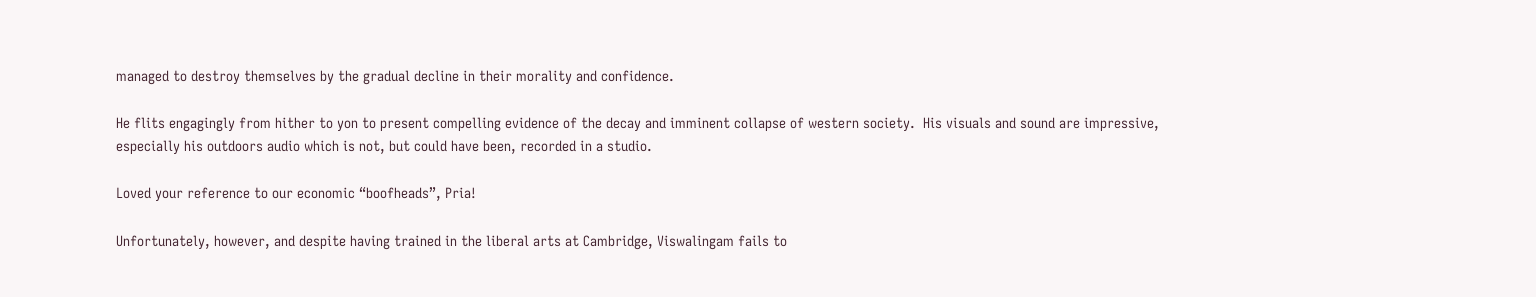managed to destroy themselves by the gradual decline in their morality and confidence.

He flits engagingly from hither to yon to present compelling evidence of the decay and imminent collapse of western society.  His visuals and sound are impressive, especially his outdoors audio which is not, but could have been, recorded in a studio.

Loved your reference to our economic “boofheads”, Pria!

Unfortunately, however, and despite having trained in the liberal arts at Cambridge, Viswalingam fails to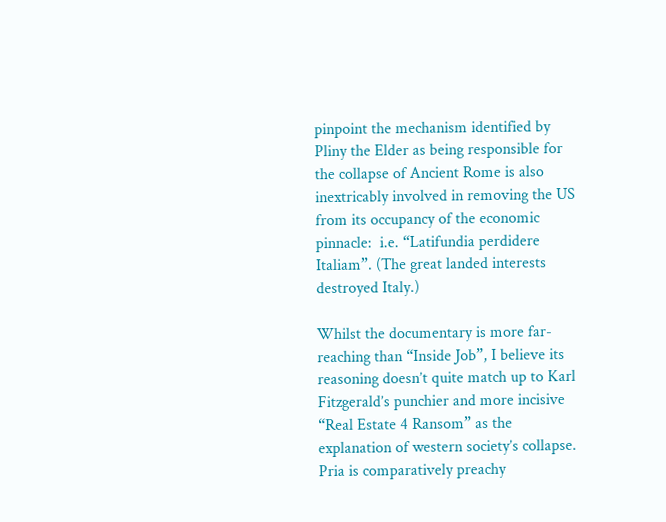pinpoint the mechanism identified by Pliny the Elder as being responsible for the collapse of Ancient Rome is also inextricably involved in removing the US from its occupancy of the economic pinnacle:  i.e. “Latifundia perdidere Italiam”. (The great landed interests destroyed Italy.)

Whilst the documentary is more far-reaching than “Inside Job”, I believe its reasoning doesn’t quite match up to Karl Fitzgerald’s punchier and more incisive “Real Estate 4 Ransom” as the explanation of western society’s collapse.  Pria is comparatively preachy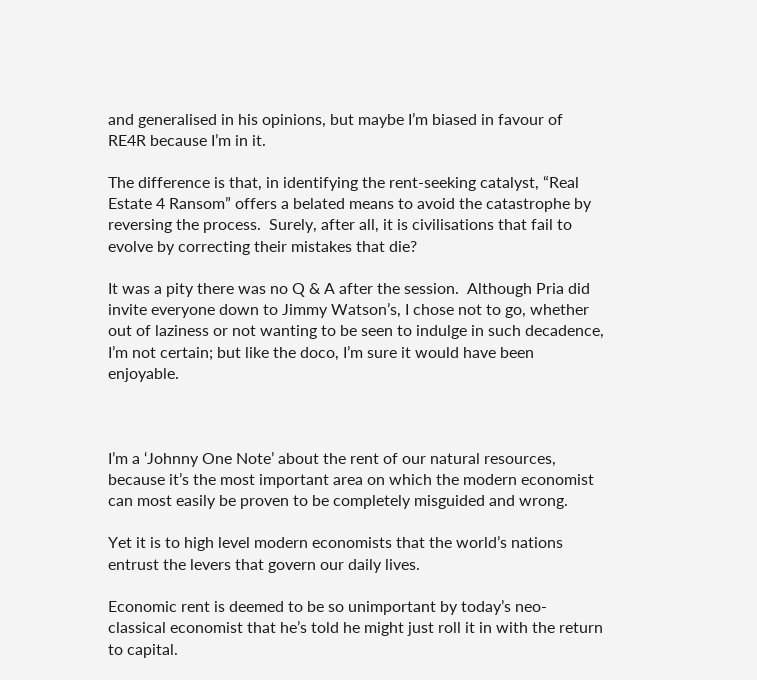and generalised in his opinions, but maybe I’m biased in favour of RE4R because I’m in it.

The difference is that, in identifying the rent-seeking catalyst, “Real Estate 4 Ransom” offers a belated means to avoid the catastrophe by reversing the process.  Surely, after all, it is civilisations that fail to evolve by correcting their mistakes that die?

It was a pity there was no Q & A after the session.  Although Pria did invite everyone down to Jimmy Watson’s, I chose not to go, whether out of laziness or not wanting to be seen to indulge in such decadence, I’m not certain; but like the doco, I’m sure it would have been enjoyable.



I’m a ‘Johnny One Note’ about the rent of our natural resources, because it’s the most important area on which the modern economist can most easily be proven to be completely misguided and wrong.

Yet it is to high level modern economists that the world’s nations entrust the levers that govern our daily lives.

Economic rent is deemed to be so unimportant by today’s neo-classical economist that he’s told he might just roll it in with the return to capital.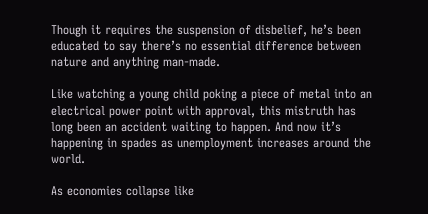Though it requires the suspension of disbelief, he’s been educated to say there’s no essential difference between nature and anything man-made.

Like watching a young child poking a piece of metal into an electrical power point with approval, this mistruth has long been an accident waiting to happen. And now it’s happening in spades as unemployment increases around the world.

As economies collapse like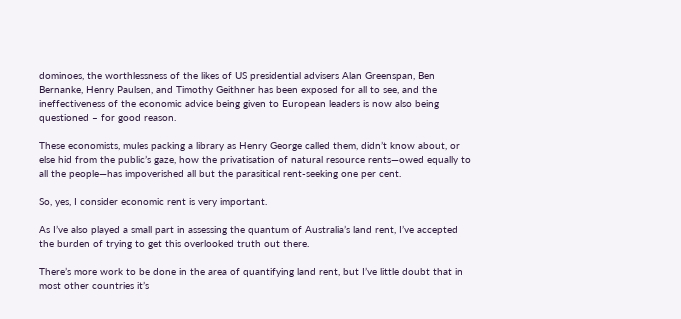dominoes, the worthlessness of the likes of US presidential advisers Alan Greenspan, Ben Bernanke, Henry Paulsen, and Timothy Geithner has been exposed for all to see, and the ineffectiveness of the economic advice being given to European leaders is now also being questioned – for good reason.

These economists, mules packing a library as Henry George called them, didn’t know about, or else hid from the public’s gaze, how the privatisation of natural resource rents—owed equally to all the people—has impoverished all but the parasitical rent-seeking one per cent.

So, yes, I consider economic rent is very important.

As I’ve also played a small part in assessing the quantum of Australia’s land rent, I’ve accepted the burden of trying to get this overlooked truth out there.

There’s more work to be done in the area of quantifying land rent, but I’ve little doubt that in most other countries it’s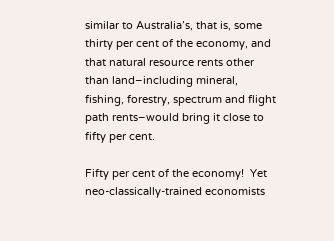similar to Australia’s, that is, some thirty per cent of the economy, and that natural resource rents other than land–including mineral, fishing, forestry, spectrum and flight path rents–would bring it close to fifty per cent.

Fifty per cent of the economy!  Yet neo-classically-trained economists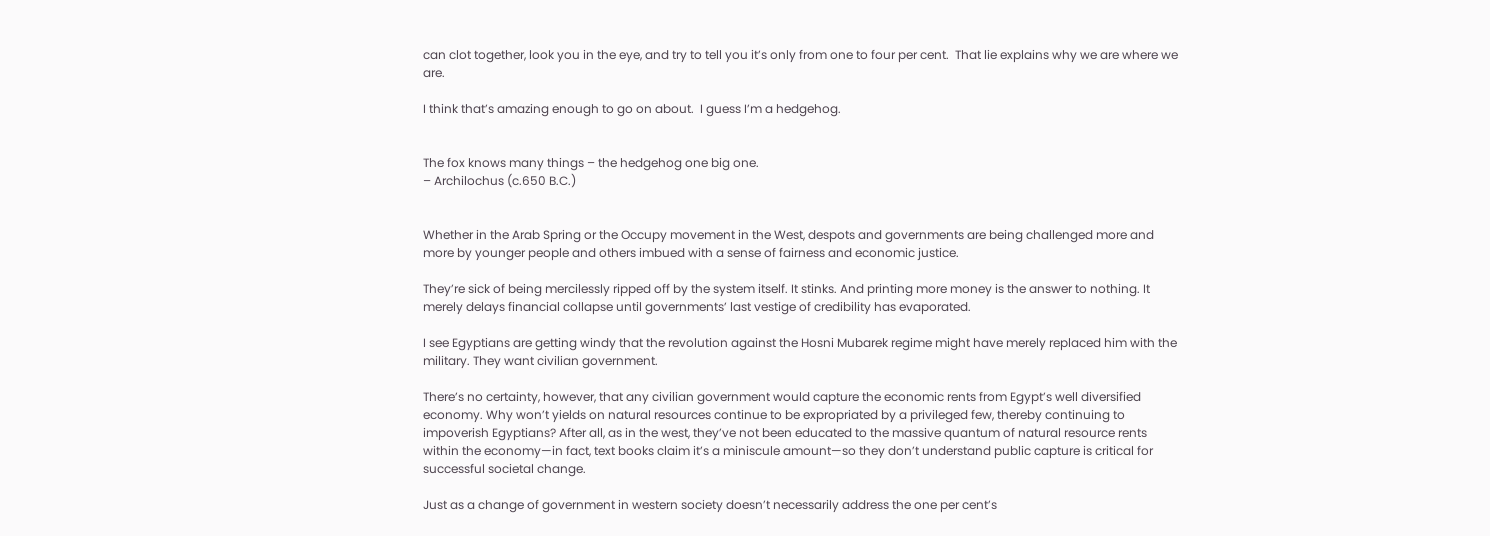can clot together, look you in the eye, and try to tell you it’s only from one to four per cent.  That lie explains why we are where we are.

I think that’s amazing enough to go on about.  I guess I’m a hedgehog.


The fox knows many things – the hedgehog one big one.
– Archilochus (c.650 B.C.)


Whether in the Arab Spring or the Occupy movement in the West, despots and governments are being challenged more and more by younger people and others imbued with a sense of fairness and economic justice.

They’re sick of being mercilessly ripped off by the system itself. It stinks. And printing more money is the answer to nothing. It merely delays financial collapse until governments’ last vestige of credibility has evaporated.

I see Egyptians are getting windy that the revolution against the Hosni Mubarek regime might have merely replaced him with the military. They want civilian government.

There’s no certainty, however, that any civilian government would capture the economic rents from Egypt’s well diversified economy. Why won’t yields on natural resources continue to be expropriated by a privileged few, thereby continuing to impoverish Egyptians? After all, as in the west, they’ve not been educated to the massive quantum of natural resource rents within the economy—in fact, text books claim it’s a miniscule amount—so they don’t understand public capture is critical for successful societal change.

Just as a change of government in western society doesn’t necessarily address the one per cent’s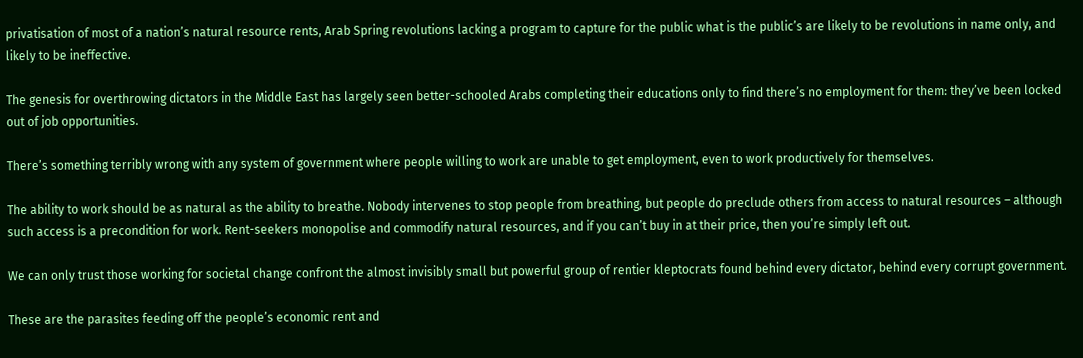privatisation of most of a nation’s natural resource rents, Arab Spring revolutions lacking a program to capture for the public what is the public’s are likely to be revolutions in name only, and likely to be ineffective.

The genesis for overthrowing dictators in the Middle East has largely seen better-schooled Arabs completing their educations only to find there’s no employment for them: they’ve been locked out of job opportunities.

There’s something terribly wrong with any system of government where people willing to work are unable to get employment, even to work productively for themselves.

The ability to work should be as natural as the ability to breathe. Nobody intervenes to stop people from breathing, but people do preclude others from access to natural resources – although such access is a precondition for work. Rent-seekers monopolise and commodify natural resources, and if you can’t buy in at their price, then you’re simply left out.

We can only trust those working for societal change confront the almost invisibly small but powerful group of rentier kleptocrats found behind every dictator, behind every corrupt government.

These are the parasites feeding off the people’s economic rent and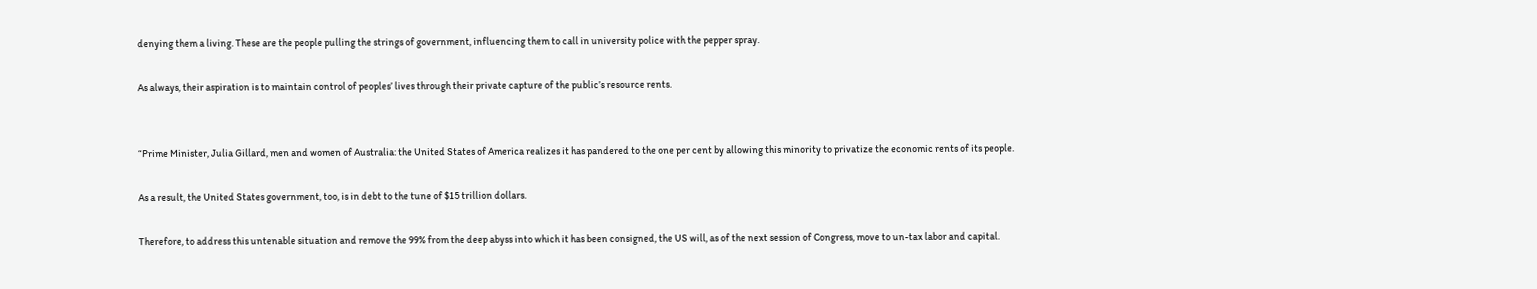denying them a living. These are the people pulling the strings of government, influencing them to call in university police with the pepper spray.

As always, their aspiration is to maintain control of peoples’ lives through their private capture of the public’s resource rents.


“Prime Minister, Julia Gillard, men and women of Australia: the United States of America realizes it has pandered to the one per cent by allowing this minority to privatize the economic rents of its people.

As a result, the United States government, too, is in debt to the tune of $15 trillion dollars.

Therefore, to address this untenable situation and remove the 99% from the deep abyss into which it has been consigned, the US will, as of the next session of Congress, move to un-tax labor and capital.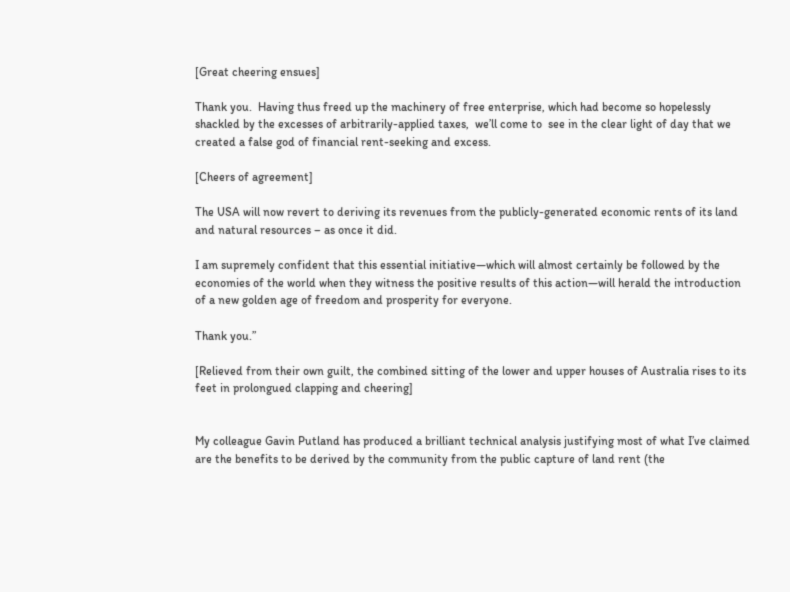[Great cheering ensues]

Thank you.  Having thus freed up the machinery of free enterprise, which had become so hopelessly shackled by the excesses of arbitrarily-applied taxes,  we’ll come to  see in the clear light of day that we created a false god of financial rent-seeking and excess.

[Cheers of agreement]

The USA will now revert to deriving its revenues from the publicly-generated economic rents of its land and natural resources – as once it did.

I am supremely confident that this essential initiative—which will almost certainly be followed by the economies of the world when they witness the positive results of this action—will herald the introduction of a new golden age of freedom and prosperity for everyone.

Thank you.”

[Relieved from their own guilt, the combined sitting of the lower and upper houses of Australia rises to its feet in prolongued clapping and cheering]


My colleague Gavin Putland has produced a brilliant technical analysis justifying most of what I’ve claimed are the benefits to be derived by the community from the public capture of land rent (the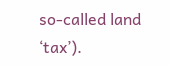so-called land ‘tax’).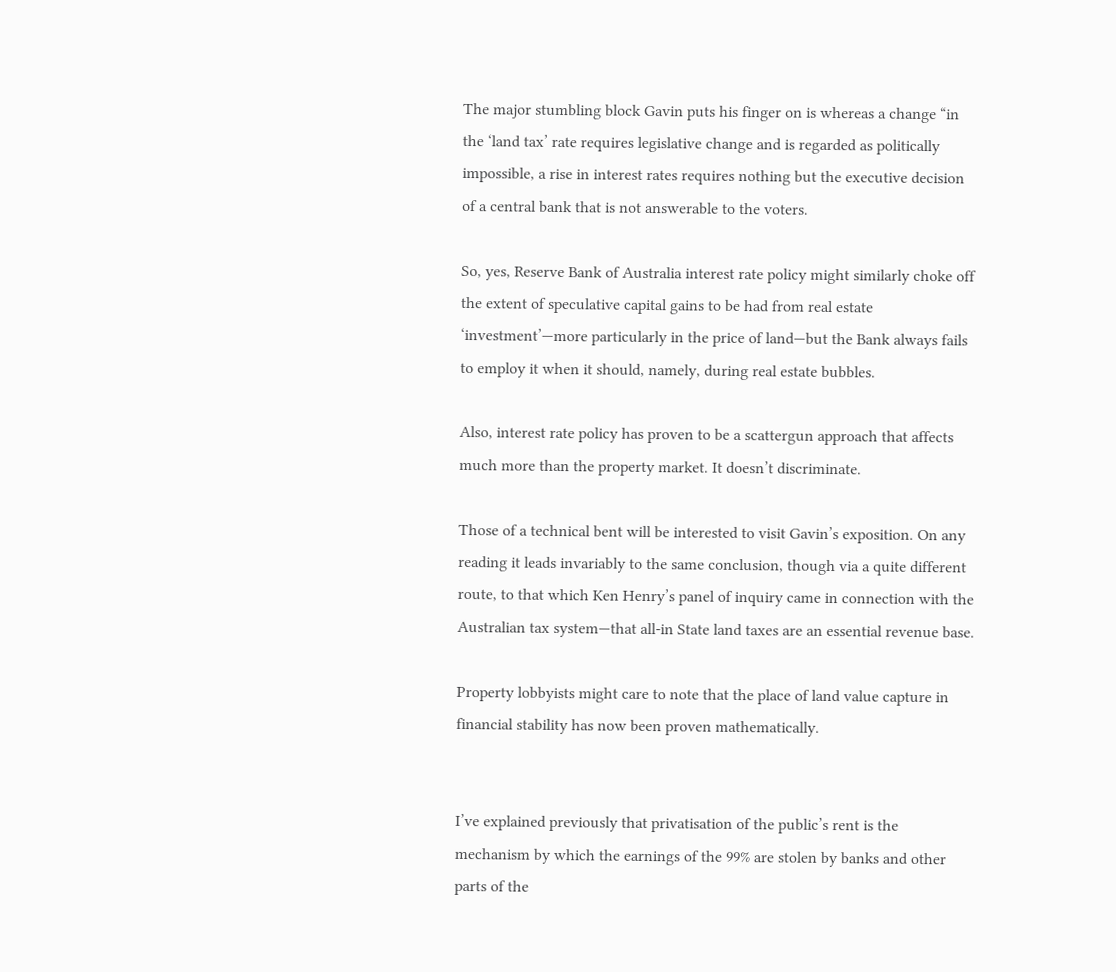The major stumbling block Gavin puts his finger on is whereas a change “in the ‘land tax’ rate requires legislative change and is regarded as politically impossible, a rise in interest rates requires nothing but the executive decision of a central bank that is not answerable to the voters.

So, yes, Reserve Bank of Australia interest rate policy might similarly choke off the extent of speculative capital gains to be had from real estate ‘investment’—more particularly in the price of land—but the Bank always fails to employ it when it should, namely, during real estate bubbles.

Also, interest rate policy has proven to be a scattergun approach that affects much more than the property market. It doesn’t discriminate.

Those of a technical bent will be interested to visit Gavin’s exposition. On any reading it leads invariably to the same conclusion, though via a quite different route, to that which Ken Henry’s panel of inquiry came in connection with the Australian tax system—that all-in State land taxes are an essential revenue base.

Property lobbyists might care to note that the place of land value capture in financial stability has now been proven mathematically.


I’ve explained previously that privatisation of the public’s rent is the mechanism by which the earnings of the 99% are stolen by banks and other parts of the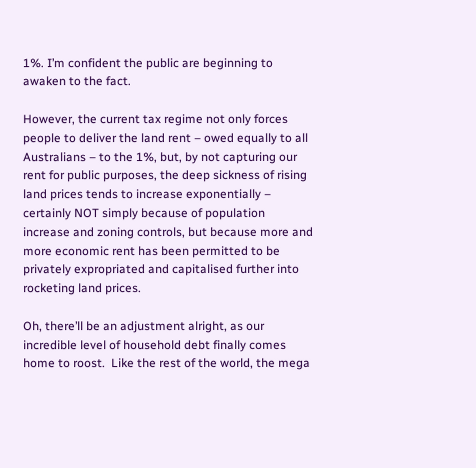1%. I’m confident the public are beginning to awaken to the fact.

However, the current tax regime not only forces people to deliver the land rent – owed equally to all Australians – to the 1%, but, by not capturing our rent for public purposes, the deep sickness of rising land prices tends to increase exponentially – certainly NOT simply because of population increase and zoning controls, but because more and more economic rent has been permitted to be privately expropriated and capitalised further into rocketing land prices.

Oh, there’ll be an adjustment alright, as our incredible level of household debt finally comes home to roost.  Like the rest of the world, the mega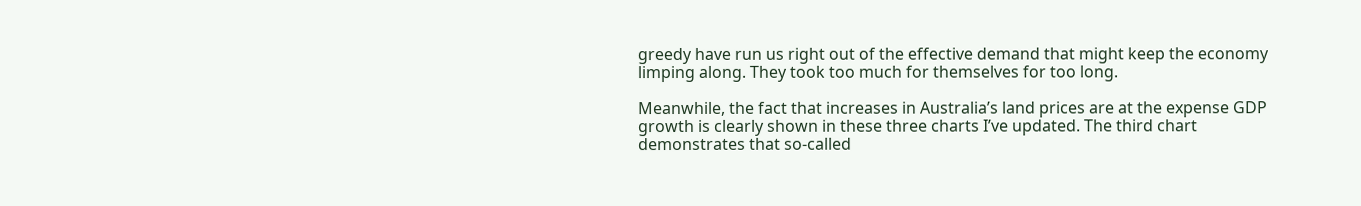greedy have run us right out of the effective demand that might keep the economy limping along. They took too much for themselves for too long.

Meanwhile, the fact that increases in Australia’s land prices are at the expense GDP growth is clearly shown in these three charts I’ve updated. The third chart demonstrates that so-called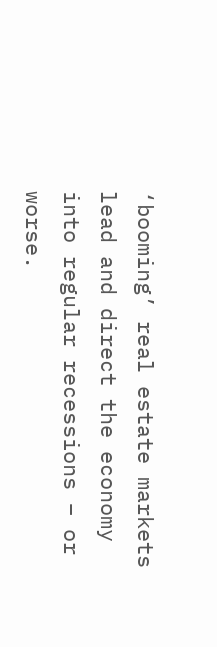‘booming’ real estate markets lead and direct the economy into regular recessions – or worse.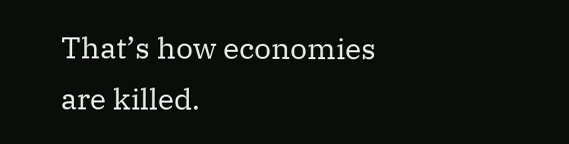That’s how economies are killed.